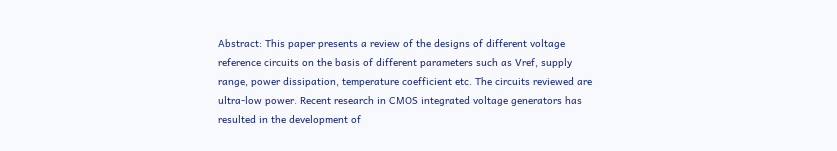Abstract: This paper presents a review of the designs of different voltage reference circuits on the basis of different parameters such as Vref, supply range, power dissipation, temperature coefficient etc. The circuits reviewed are ultra-low power. Recent research in CMOS integrated voltage generators has resulted in the development of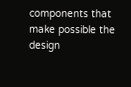components that make possible the design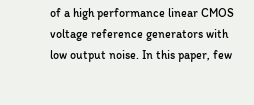of a high performance linear CMOS voltage reference generators with low output noise. In this paper, few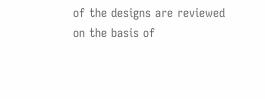of the designs are reviewed on the basis of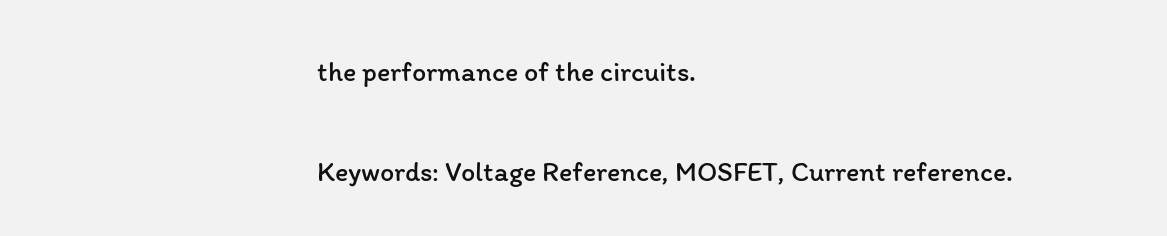the performance of the circuits.

Keywords: Voltage Reference, MOSFET, Current reference.